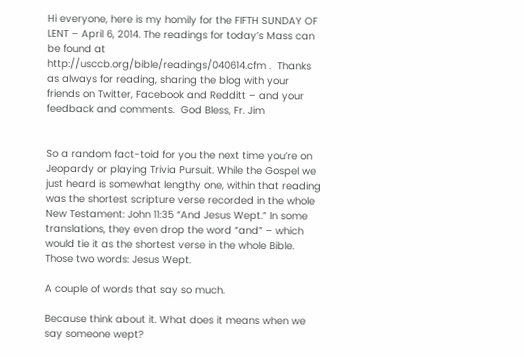Hi everyone, here is my homily for the FIFTH SUNDAY OF LENT – April 6, 2014. The readings for today’s Mass can be found at http://usccb.org/bible/readings/040614.cfm .  Thanks as always for reading, sharing the blog with your friends on Twitter, Facebook and Redditt – and your feedback and comments.  God Bless, Fr. Jim


So a random fact-toid for you the next time you’re on Jeopardy or playing Trivia Pursuit. While the Gospel we just heard is somewhat lengthy one, within that reading was the shortest scripture verse recorded in the whole New Testament: John 11:35 “And Jesus Wept.” In some translations, they even drop the word “and” – which would tie it as the shortest verse in the whole Bible. Those two words: Jesus Wept.

A couple of words that say so much.

Because think about it. What does it means when we say someone wept?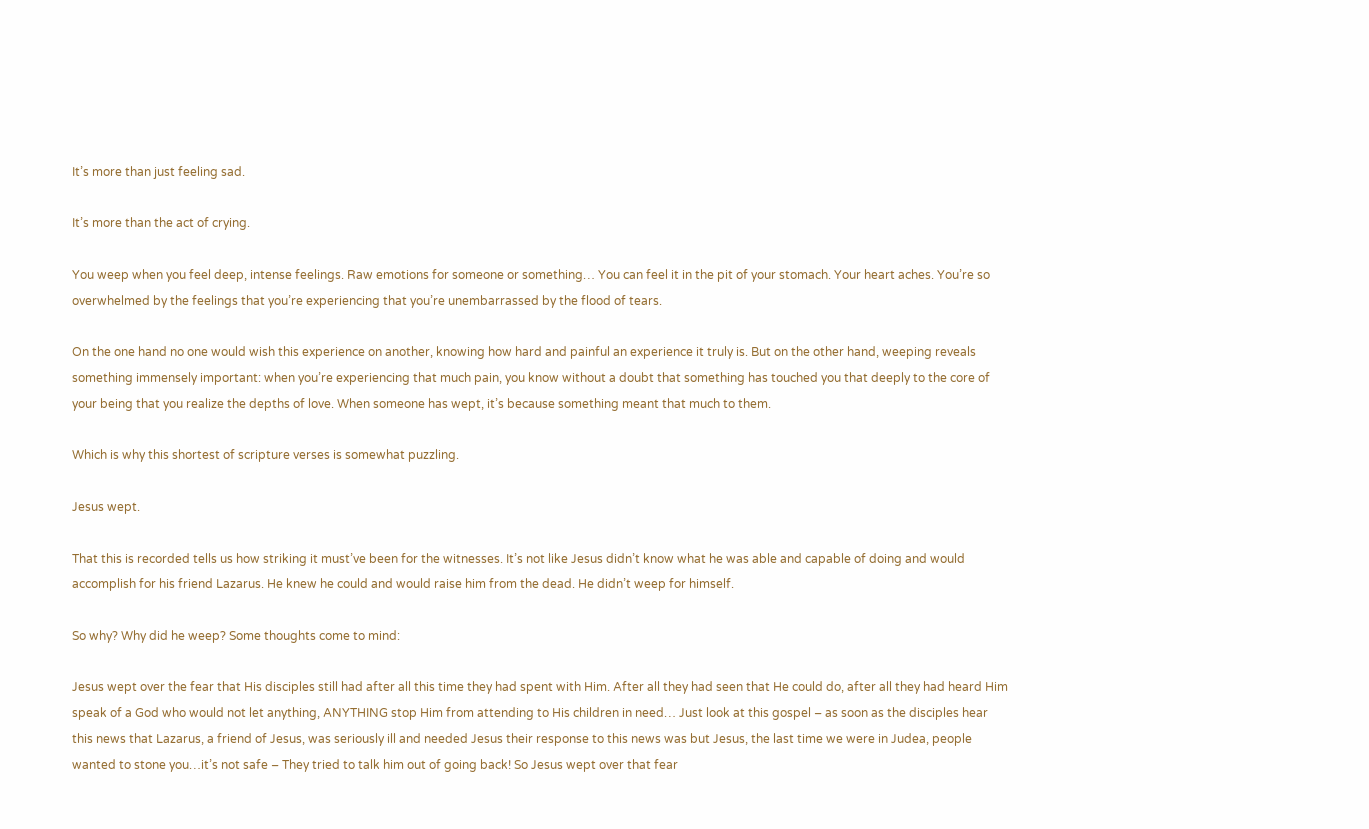It’s more than just feeling sad.

It’s more than the act of crying.

You weep when you feel deep, intense feelings. Raw emotions for someone or something… You can feel it in the pit of your stomach. Your heart aches. You’re so overwhelmed by the feelings that you’re experiencing that you’re unembarrassed by the flood of tears.

On the one hand no one would wish this experience on another, knowing how hard and painful an experience it truly is. But on the other hand, weeping reveals something immensely important: when you’re experiencing that much pain, you know without a doubt that something has touched you that deeply to the core of your being that you realize the depths of love. When someone has wept, it’s because something meant that much to them.

Which is why this shortest of scripture verses is somewhat puzzling.

Jesus wept.

That this is recorded tells us how striking it must’ve been for the witnesses. It’s not like Jesus didn’t know what he was able and capable of doing and would accomplish for his friend Lazarus. He knew he could and would raise him from the dead. He didn’t weep for himself.

So why? Why did he weep? Some thoughts come to mind:

Jesus wept over the fear that His disciples still had after all this time they had spent with Him. After all they had seen that He could do, after all they had heard Him speak of a God who would not let anything, ANYTHING stop Him from attending to His children in need… Just look at this gospel – as soon as the disciples hear this news that Lazarus, a friend of Jesus, was seriously ill and needed Jesus their response to this news was but Jesus, the last time we were in Judea, people wanted to stone you…it’s not safe – They tried to talk him out of going back! So Jesus wept over that fear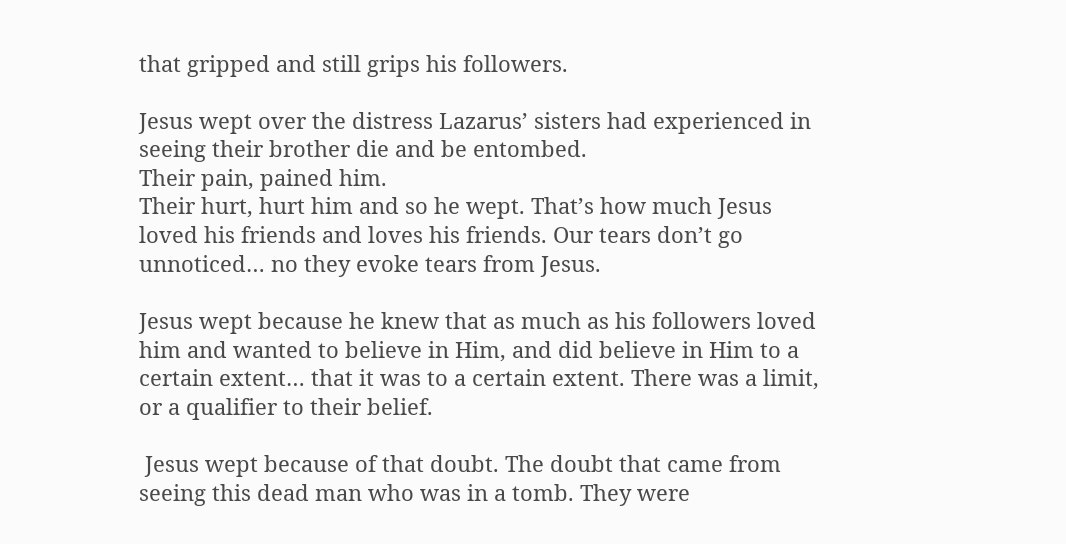that gripped and still grips his followers.

Jesus wept over the distress Lazarus’ sisters had experienced in seeing their brother die and be entombed.
Their pain, pained him.
Their hurt, hurt him and so he wept. That’s how much Jesus loved his friends and loves his friends. Our tears don’t go unnoticed… no they evoke tears from Jesus.

Jesus wept because he knew that as much as his followers loved him and wanted to believe in Him, and did believe in Him to a certain extent… that it was to a certain extent. There was a limit, or a qualifier to their belief.

 Jesus wept because of that doubt. The doubt that came from seeing this dead man who was in a tomb. They were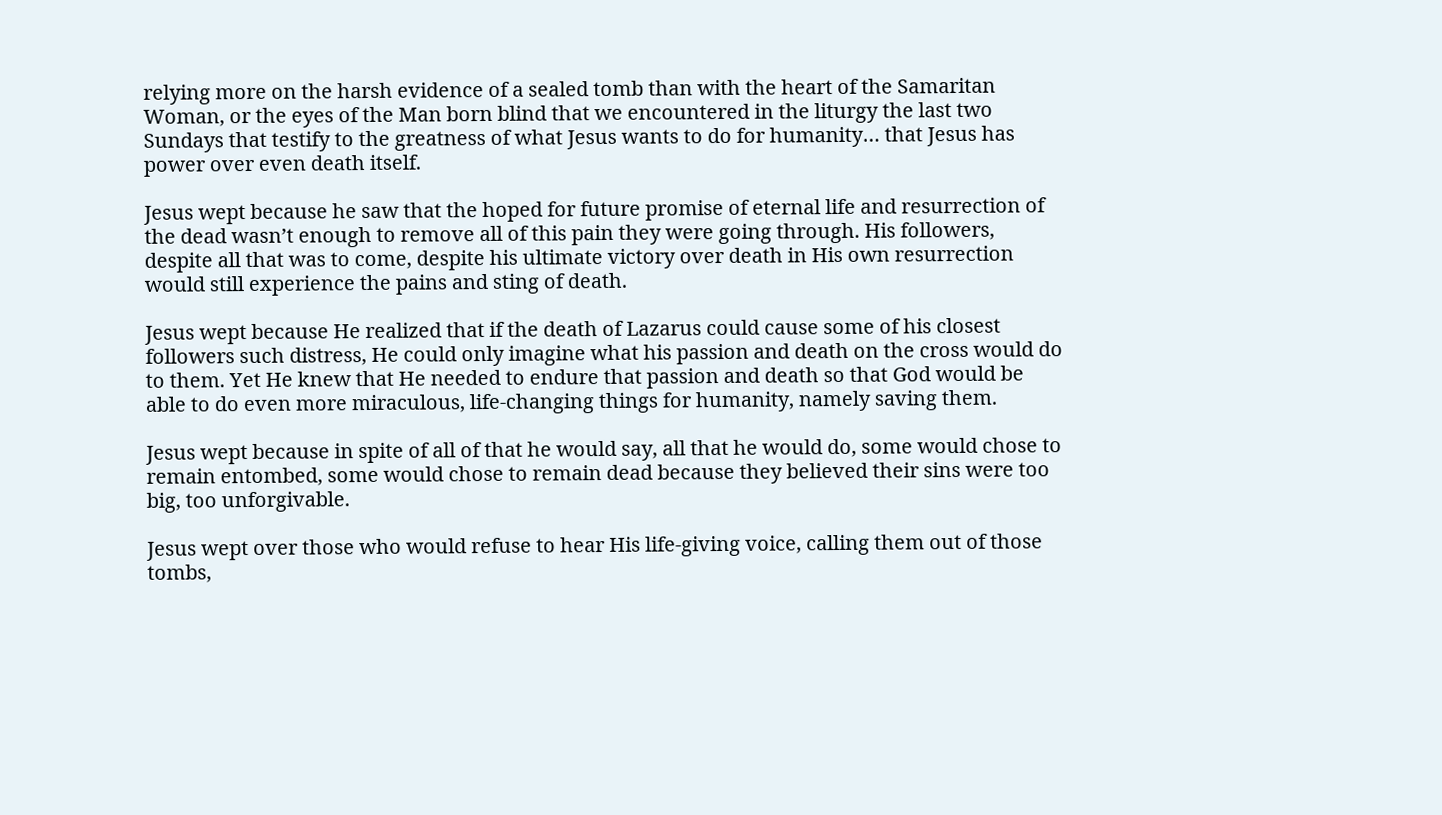relying more on the harsh evidence of a sealed tomb than with the heart of the Samaritan Woman, or the eyes of the Man born blind that we encountered in the liturgy the last two Sundays that testify to the greatness of what Jesus wants to do for humanity… that Jesus has power over even death itself.

Jesus wept because he saw that the hoped for future promise of eternal life and resurrection of the dead wasn’t enough to remove all of this pain they were going through. His followers, despite all that was to come, despite his ultimate victory over death in His own resurrection would still experience the pains and sting of death.

Jesus wept because He realized that if the death of Lazarus could cause some of his closest followers such distress, He could only imagine what his passion and death on the cross would do to them. Yet He knew that He needed to endure that passion and death so that God would be able to do even more miraculous, life-changing things for humanity, namely saving them.

Jesus wept because in spite of all of that he would say, all that he would do, some would chose to remain entombed, some would chose to remain dead because they believed their sins were too big, too unforgivable.

Jesus wept over those who would refuse to hear His life-giving voice, calling them out of those tombs,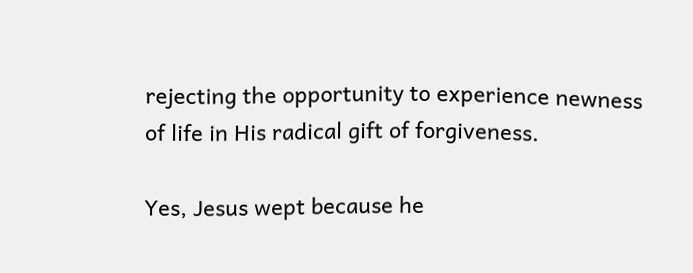rejecting the opportunity to experience newness of life in His radical gift of forgiveness.

Yes, Jesus wept because he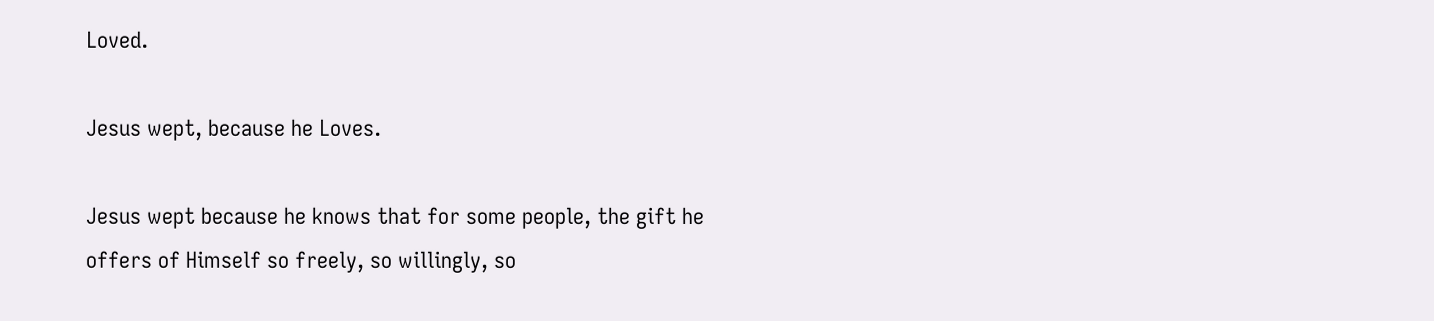Loved.

Jesus wept, because he Loves.

Jesus wept because he knows that for some people, the gift he offers of Himself so freely, so willingly, so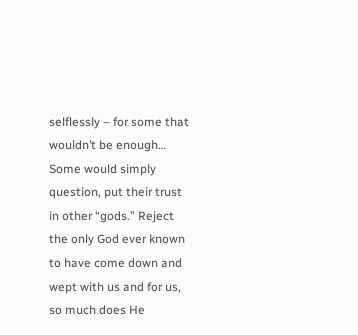selflessly – for some that wouldn’t be enough… Some would simply question, put their trust in other “gods.” Reject the only God ever known to have come down and wept with us and for us, so much does He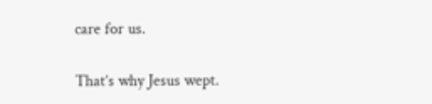care for us.

That’s why Jesus wept.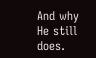And why He still does.